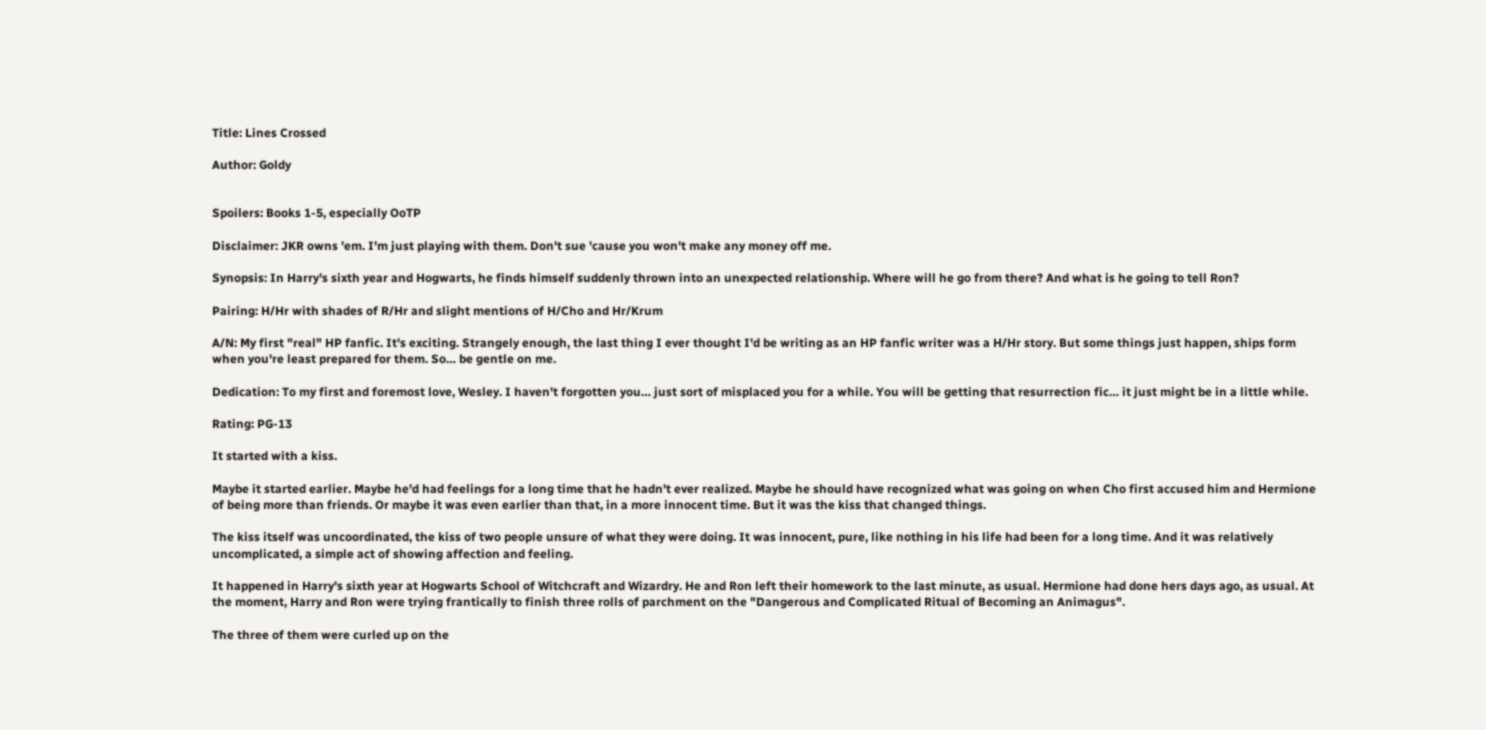Title: Lines Crossed

Author: Goldy


Spoilers: Books 1-5, especially OoTP

Disclaimer: JKR owns 'em. I'm just playing with them. Don't sue 'cause you won't make any money off me.

Synopsis: In Harry's sixth year and Hogwarts, he finds himself suddenly thrown into an unexpected relationship. Where will he go from there? And what is he going to tell Ron?

Pairing: H/Hr with shades of R/Hr and slight mentions of H/Cho and Hr/Krum

A/N: My first "real" HP fanfic. It's exciting. Strangely enough, the last thing I ever thought I'd be writing as an HP fanfic writer was a H/Hr story. But some things just happen, ships form when you're least prepared for them. So… be gentle on me.

Dedication: To my first and foremost love, Wesley. I haven't forgotten you… just sort of misplaced you for a while. You will be getting that resurrection fic… it just might be in a little while.

Rating: PG-13

It started with a kiss.

Maybe it started earlier. Maybe he'd had feelings for a long time that he hadn't ever realized. Maybe he should have recognized what was going on when Cho first accused him and Hermione of being more than friends. Or maybe it was even earlier than that, in a more innocent time. But it was the kiss that changed things.

The kiss itself was uncoordinated, the kiss of two people unsure of what they were doing. It was innocent, pure, like nothing in his life had been for a long time. And it was relatively uncomplicated, a simple act of showing affection and feeling.

It happened in Harry's sixth year at Hogwarts School of Witchcraft and Wizardry. He and Ron left their homework to the last minute, as usual. Hermione had done hers days ago, as usual. At the moment, Harry and Ron were trying frantically to finish three rolls of parchment on the "Dangerous and Complicated Ritual of Becoming an Animagus".

The three of them were curled up on the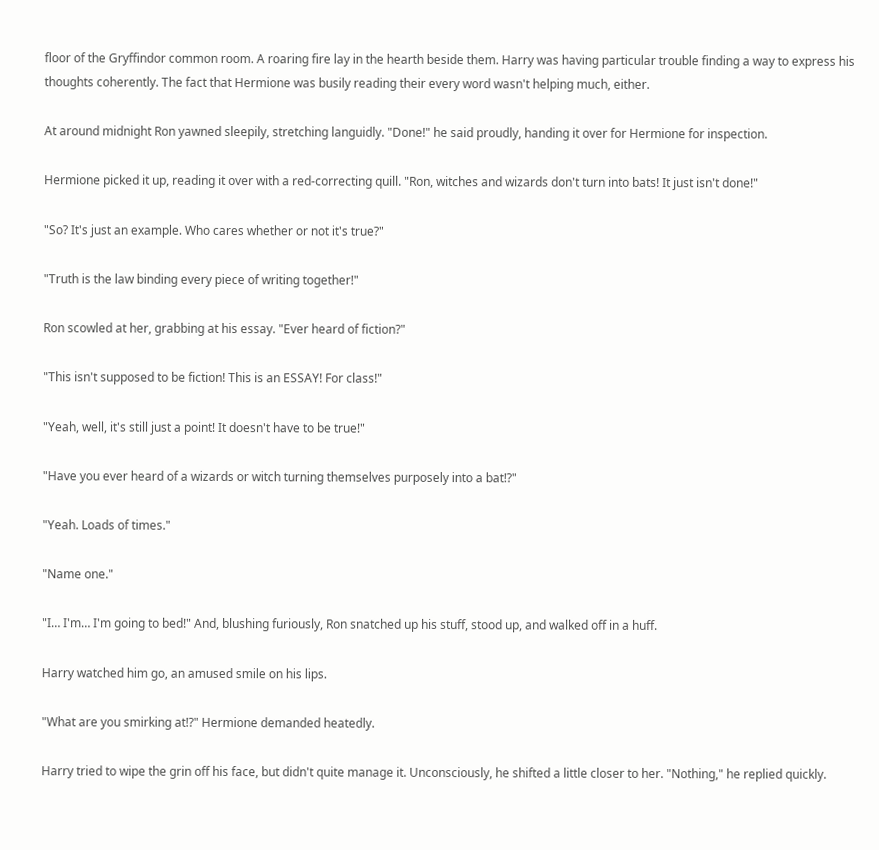floor of the Gryffindor common room. A roaring fire lay in the hearth beside them. Harry was having particular trouble finding a way to express his thoughts coherently. The fact that Hermione was busily reading their every word wasn't helping much, either.

At around midnight Ron yawned sleepily, stretching languidly. "Done!" he said proudly, handing it over for Hermione for inspection.

Hermione picked it up, reading it over with a red-correcting quill. "Ron, witches and wizards don't turn into bats! It just isn't done!"

"So? It's just an example. Who cares whether or not it's true?"

"Truth is the law binding every piece of writing together!"

Ron scowled at her, grabbing at his essay. "Ever heard of fiction?"

"This isn't supposed to be fiction! This is an ESSAY! For class!"

"Yeah, well, it's still just a point! It doesn't have to be true!"

"Have you ever heard of a wizards or witch turning themselves purposely into a bat!?"

"Yeah. Loads of times."

"Name one."

"I… I'm… I'm going to bed!" And, blushing furiously, Ron snatched up his stuff, stood up, and walked off in a huff.

Harry watched him go, an amused smile on his lips.

"What are you smirking at!?" Hermione demanded heatedly.

Harry tried to wipe the grin off his face, but didn't quite manage it. Unconsciously, he shifted a little closer to her. "Nothing," he replied quickly.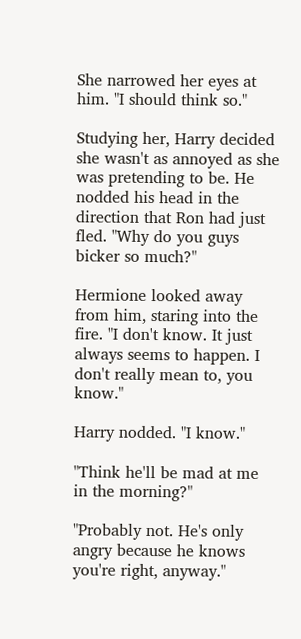She narrowed her eyes at him. "I should think so."

Studying her, Harry decided she wasn't as annoyed as she was pretending to be. He nodded his head in the direction that Ron had just fled. "Why do you guys bicker so much?"

Hermione looked away from him, staring into the fire. "I don't know. It just always seems to happen. I don't really mean to, you know."

Harry nodded. "I know."

"Think he'll be mad at me in the morning?"

"Probably not. He's only angry because he knows you're right, anyway."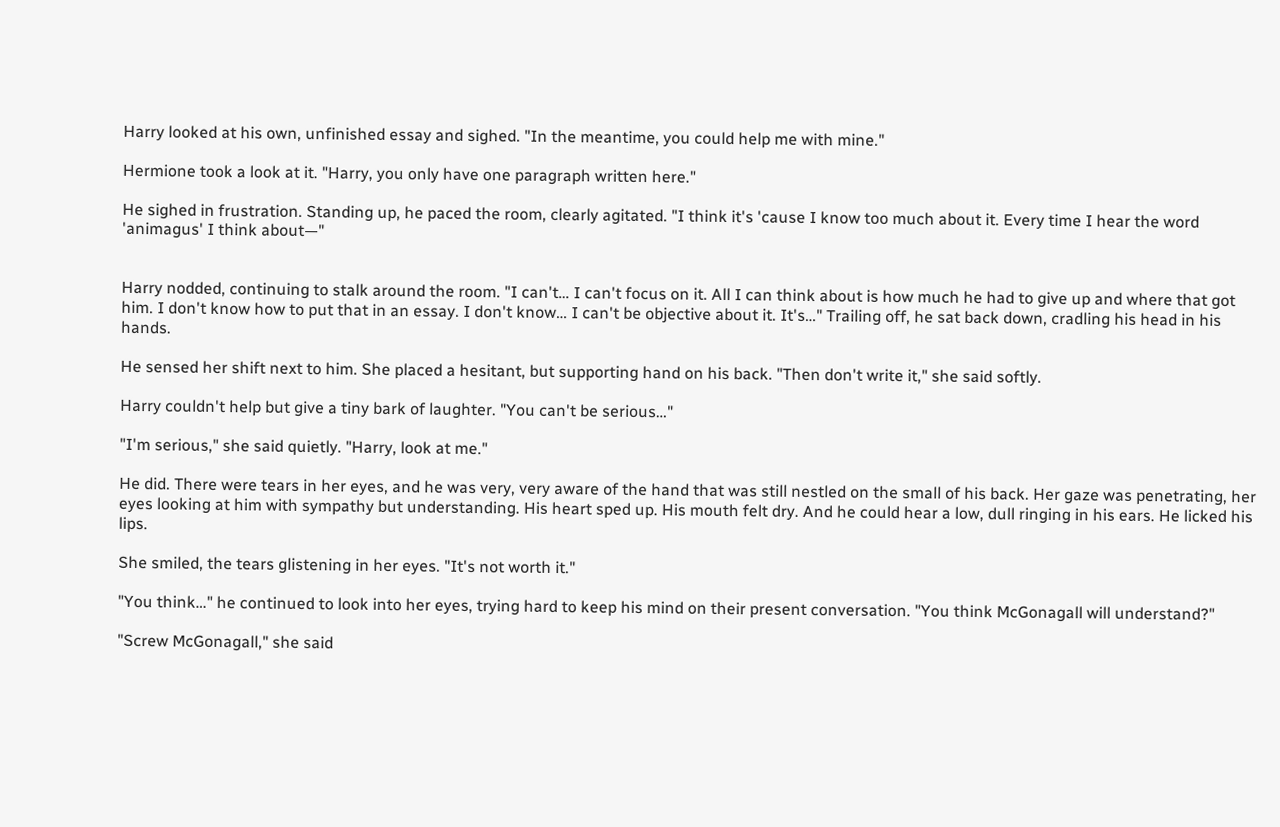Harry looked at his own, unfinished essay and sighed. "In the meantime, you could help me with mine."

Hermione took a look at it. "Harry, you only have one paragraph written here."

He sighed in frustration. Standing up, he paced the room, clearly agitated. "I think it's 'cause I know too much about it. Every time I hear the word 'animagus' I think about—"


Harry nodded, continuing to stalk around the room. "I can't… I can't focus on it. All I can think about is how much he had to give up and where that got him. I don't know how to put that in an essay. I don't know… I can't be objective about it. It's…" Trailing off, he sat back down, cradling his head in his hands.

He sensed her shift next to him. She placed a hesitant, but supporting hand on his back. "Then don't write it," she said softly.

Harry couldn't help but give a tiny bark of laughter. "You can't be serious…"

"I'm serious," she said quietly. "Harry, look at me."

He did. There were tears in her eyes, and he was very, very aware of the hand that was still nestled on the small of his back. Her gaze was penetrating, her eyes looking at him with sympathy but understanding. His heart sped up. His mouth felt dry. And he could hear a low, dull ringing in his ears. He licked his lips.

She smiled, the tears glistening in her eyes. "It's not worth it."

"You think…" he continued to look into her eyes, trying hard to keep his mind on their present conversation. "You think McGonagall will understand?"

"Screw McGonagall," she said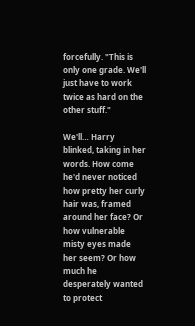forcefully. "This is only one grade. We'll just have to work twice as hard on the other stuff."

We'll… Harry blinked, taking in her words. How come he'd never noticed how pretty her curly hair was, framed around her face? Or how vulnerable misty eyes made her seem? Or how much he desperately wanted to protect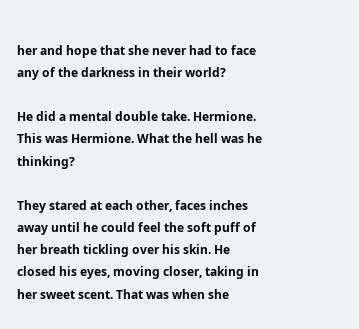her and hope that she never had to face any of the darkness in their world?

He did a mental double take. Hermione. This was Hermione. What the hell was he thinking?

They stared at each other, faces inches away until he could feel the soft puff of her breath tickling over his skin. He closed his eyes, moving closer, taking in her sweet scent. That was when she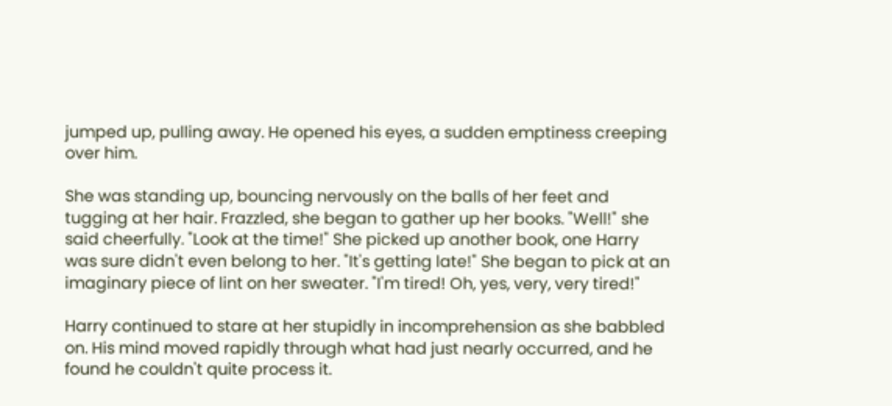jumped up, pulling away. He opened his eyes, a sudden emptiness creeping over him.

She was standing up, bouncing nervously on the balls of her feet and tugging at her hair. Frazzled, she began to gather up her books. "Well!" she said cheerfully. "Look at the time!" She picked up another book, one Harry was sure didn't even belong to her. "It's getting late!" She began to pick at an imaginary piece of lint on her sweater. "I'm tired! Oh, yes, very, very tired!"

Harry continued to stare at her stupidly in incomprehension as she babbled on. His mind moved rapidly through what had just nearly occurred, and he found he couldn't quite process it.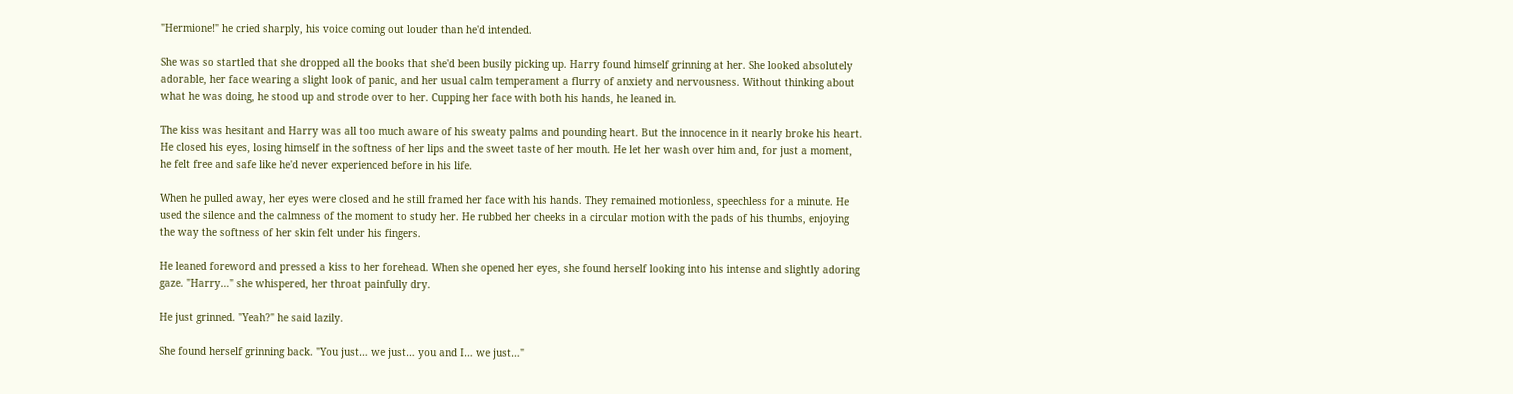"Hermione!" he cried sharply, his voice coming out louder than he'd intended.

She was so startled that she dropped all the books that she'd been busily picking up. Harry found himself grinning at her. She looked absolutely adorable, her face wearing a slight look of panic, and her usual calm temperament a flurry of anxiety and nervousness. Without thinking about what he was doing, he stood up and strode over to her. Cupping her face with both his hands, he leaned in.

The kiss was hesitant and Harry was all too much aware of his sweaty palms and pounding heart. But the innocence in it nearly broke his heart. He closed his eyes, losing himself in the softness of her lips and the sweet taste of her mouth. He let her wash over him and, for just a moment, he felt free and safe like he'd never experienced before in his life.

When he pulled away, her eyes were closed and he still framed her face with his hands. They remained motionless, speechless for a minute. He used the silence and the calmness of the moment to study her. He rubbed her cheeks in a circular motion with the pads of his thumbs, enjoying the way the softness of her skin felt under his fingers.

He leaned foreword and pressed a kiss to her forehead. When she opened her eyes, she found herself looking into his intense and slightly adoring gaze. "Harry…" she whispered, her throat painfully dry.

He just grinned. "Yeah?" he said lazily.

She found herself grinning back. "You just… we just… you and I… we just…"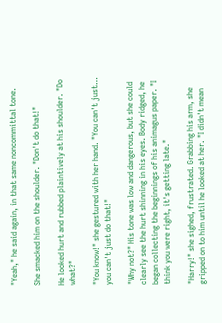"Yeah," he said again, in that same noncommittal tone.

She smacked him on the shoulder. "Don't do that!"

He looked hurt and rubbed plaintively at his shoulder. "Do what?"

"You know!" she gestured with her hand. "You can't just… you can't just do that!"

"Why not?" His tone was low and dangerous, but she could clearly see the hurt shinning in his eyes. Body ridged, he began collecting the beginnings of his animagus paper. "I think you were right, it's getting late."

"Harry!" she sighed, frustrated. Grabbing his arm, she gripped on to him until he looked at her. "I didn't mean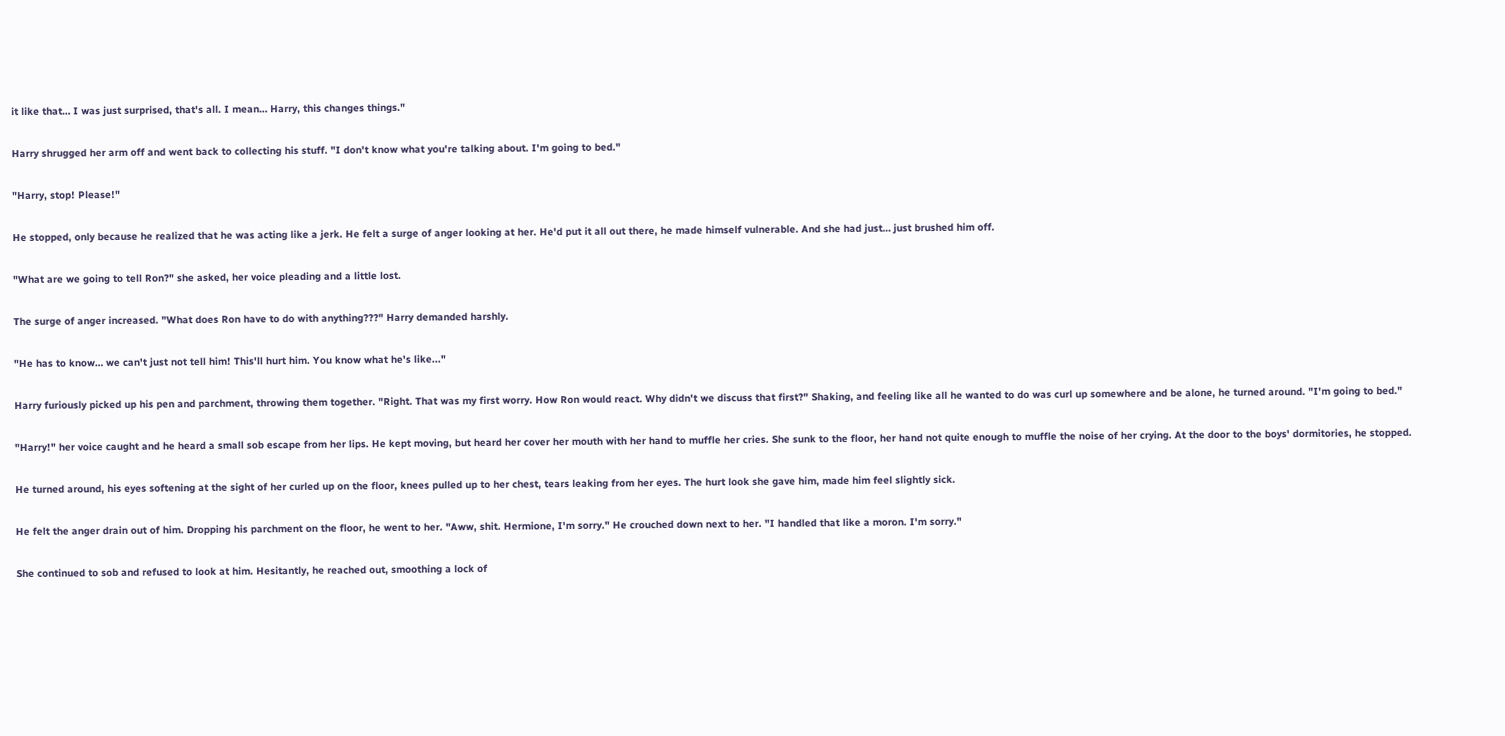it like that… I was just surprised, that's all. I mean… Harry, this changes things."

Harry shrugged her arm off and went back to collecting his stuff. "I don't know what you're talking about. I'm going to bed."

"Harry, stop! Please!"

He stopped, only because he realized that he was acting like a jerk. He felt a surge of anger looking at her. He'd put it all out there, he made himself vulnerable. And she had just… just brushed him off.

"What are we going to tell Ron?" she asked, her voice pleading and a little lost.

The surge of anger increased. "What does Ron have to do with anything???" Harry demanded harshly.

"He has to know… we can't just not tell him! This'll hurt him. You know what he's like..."

Harry furiously picked up his pen and parchment, throwing them together. "Right. That was my first worry. How Ron would react. Why didn't we discuss that first?" Shaking, and feeling like all he wanted to do was curl up somewhere and be alone, he turned around. "I'm going to bed."

"Harry!" her voice caught and he heard a small sob escape from her lips. He kept moving, but heard her cover her mouth with her hand to muffle her cries. She sunk to the floor, her hand not quite enough to muffle the noise of her crying. At the door to the boys' dormitories, he stopped.

He turned around, his eyes softening at the sight of her curled up on the floor, knees pulled up to her chest, tears leaking from her eyes. The hurt look she gave him, made him feel slightly sick.

He felt the anger drain out of him. Dropping his parchment on the floor, he went to her. "Aww, shit. Hermione, I'm sorry." He crouched down next to her. "I handled that like a moron. I'm sorry."

She continued to sob and refused to look at him. Hesitantly, he reached out, smoothing a lock of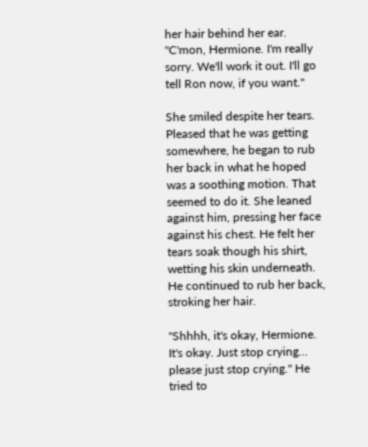her hair behind her ear. "C'mon, Hermione. I'm really sorry. We'll work it out. I'll go tell Ron now, if you want."

She smiled despite her tears. Pleased that he was getting somewhere, he began to rub her back in what he hoped was a soothing motion. That seemed to do it. She leaned against him, pressing her face against his chest. He felt her tears soak though his shirt, wetting his skin underneath. He continued to rub her back, stroking her hair.

"Shhhh, it's okay, Hermione. It's okay. Just stop crying… please just stop crying." He tried to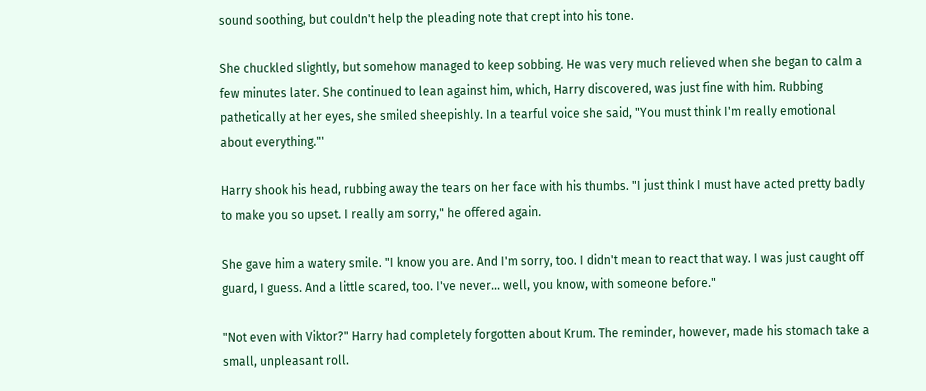sound soothing, but couldn't help the pleading note that crept into his tone.

She chuckled slightly, but somehow managed to keep sobbing. He was very much relieved when she began to calm a few minutes later. She continued to lean against him, which, Harry discovered, was just fine with him. Rubbing pathetically at her eyes, she smiled sheepishly. In a tearful voice she said, "You must think I'm really emotional about everything."'

Harry shook his head, rubbing away the tears on her face with his thumbs. "I just think I must have acted pretty badly to make you so upset. I really am sorry," he offered again.

She gave him a watery smile. "I know you are. And I'm sorry, too. I didn't mean to react that way. I was just caught off guard, I guess. And a little scared, too. I've never… well, you know, with someone before."

"Not even with Viktor?" Harry had completely forgotten about Krum. The reminder, however, made his stomach take a small, unpleasant roll.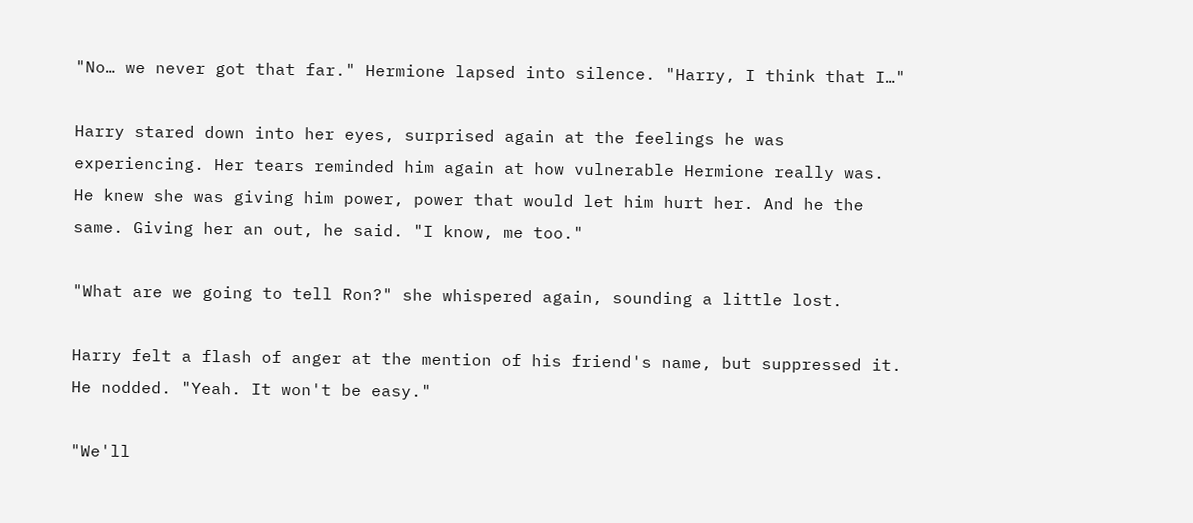"No… we never got that far." Hermione lapsed into silence. "Harry, I think that I…"

Harry stared down into her eyes, surprised again at the feelings he was experiencing. Her tears reminded him again at how vulnerable Hermione really was. He knew she was giving him power, power that would let him hurt her. And he the same. Giving her an out, he said. "I know, me too."

"What are we going to tell Ron?" she whispered again, sounding a little lost.

Harry felt a flash of anger at the mention of his friend's name, but suppressed it. He nodded. "Yeah. It won't be easy."

"We'll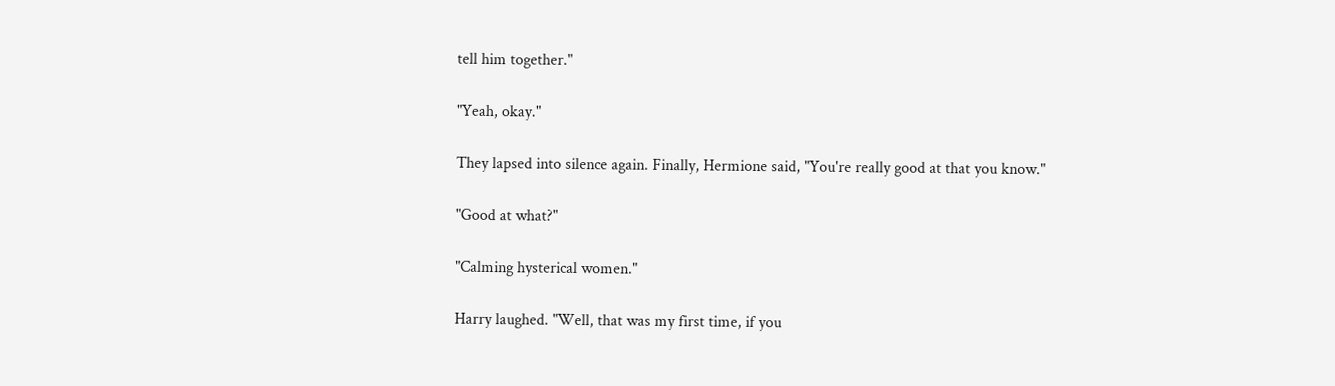tell him together."

"Yeah, okay."

They lapsed into silence again. Finally, Hermione said, "You're really good at that you know."

"Good at what?"

"Calming hysterical women."

Harry laughed. "Well, that was my first time, if you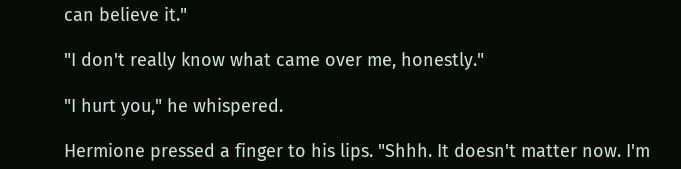can believe it."

"I don't really know what came over me, honestly."

"I hurt you," he whispered.

Hermione pressed a finger to his lips. "Shhh. It doesn't matter now. I'm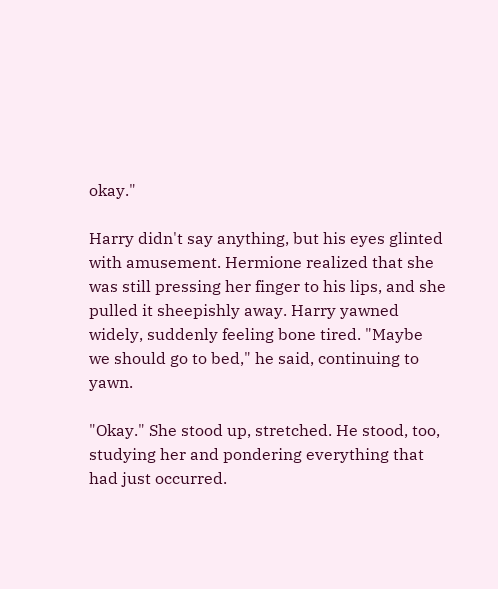okay."

Harry didn't say anything, but his eyes glinted with amusement. Hermione realized that she was still pressing her finger to his lips, and she pulled it sheepishly away. Harry yawned widely, suddenly feeling bone tired. "Maybe we should go to bed," he said, continuing to yawn.

"Okay." She stood up, stretched. He stood, too, studying her and pondering everything that had just occurred.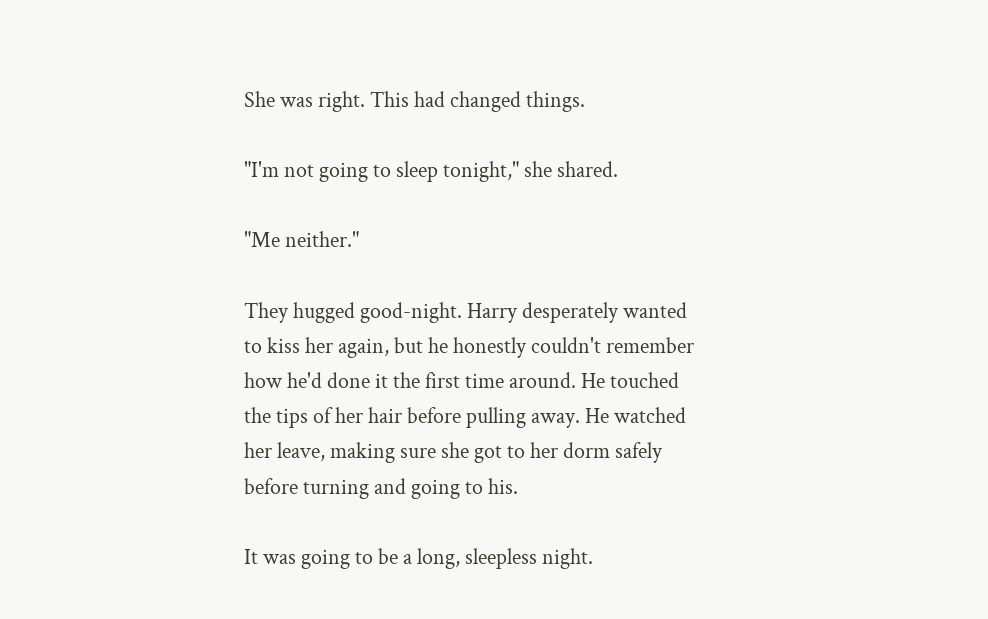She was right. This had changed things.

"I'm not going to sleep tonight," she shared.

"Me neither."

They hugged good-night. Harry desperately wanted to kiss her again, but he honestly couldn't remember how he'd done it the first time around. He touched the tips of her hair before pulling away. He watched her leave, making sure she got to her dorm safely before turning and going to his.

It was going to be a long, sleepless night.